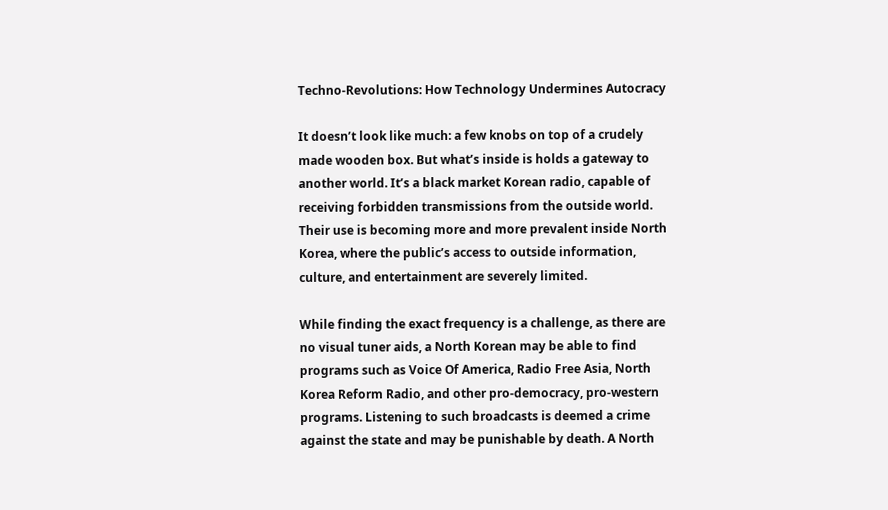Techno-Revolutions: How Technology Undermines Autocracy

It doesn’t look like much: a few knobs on top of a crudely made wooden box. But what’s inside is holds a gateway to another world. It’s a black market Korean radio, capable of receiving forbidden transmissions from the outside world. Their use is becoming more and more prevalent inside North Korea, where the public’s access to outside information, culture, and entertainment are severely limited.

While finding the exact frequency is a challenge, as there are no visual tuner aids, a North Korean may be able to find programs such as Voice Of America, Radio Free Asia, North Korea Reform Radio, and other pro-democracy, pro-western programs. Listening to such broadcasts is deemed a crime against the state and may be punishable by death. A North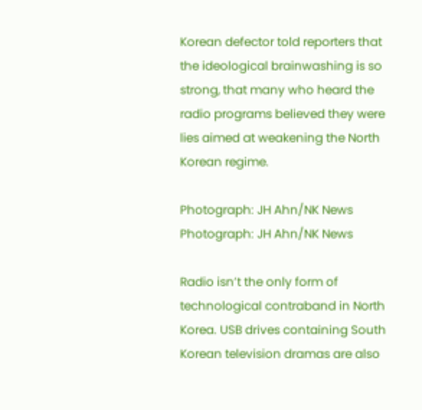Korean defector told reporters that the ideological brainwashing is so strong, that many who heard the radio programs believed they were lies aimed at weakening the North Korean regime.

Photograph: JH Ahn/NK News
Photograph: JH Ahn/NK News

Radio isn’t the only form of technological contraband in North Korea. USB drives containing South Korean television dramas are also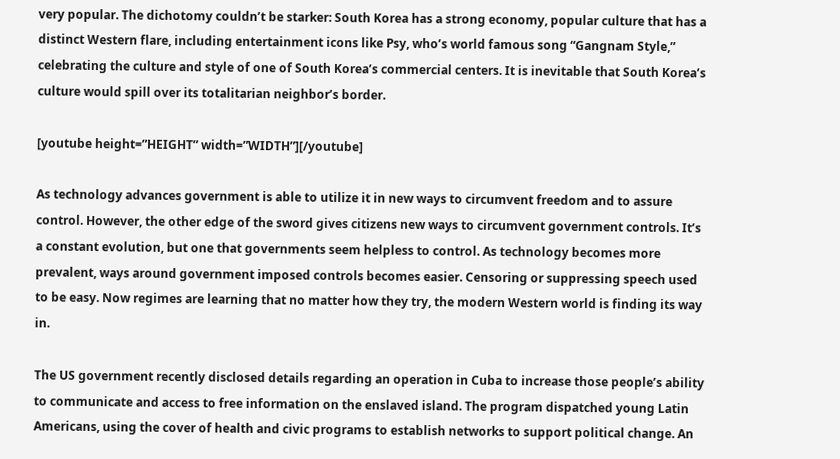very popular. The dichotomy couldn’t be starker: South Korea has a strong economy, popular culture that has a distinct Western flare, including entertainment icons like Psy, who’s world famous song “Gangnam Style,” celebrating the culture and style of one of South Korea’s commercial centers. It is inevitable that South Korea’s culture would spill over its totalitarian neighbor’s border.

[youtube height=”HEIGHT” width=”WIDTH”][/youtube]

As technology advances government is able to utilize it in new ways to circumvent freedom and to assure control. However, the other edge of the sword gives citizens new ways to circumvent government controls. It’s a constant evolution, but one that governments seem helpless to control. As technology becomes more prevalent, ways around government imposed controls becomes easier. Censoring or suppressing speech used to be easy. Now regimes are learning that no matter how they try, the modern Western world is finding its way in.

The US government recently disclosed details regarding an operation in Cuba to increase those people’s ability to communicate and access to free information on the enslaved island. The program dispatched young Latin Americans, using the cover of health and civic programs to establish networks to support political change. An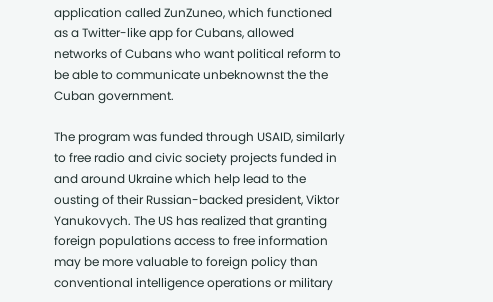application called ZunZuneo, which functioned as a Twitter-like app for Cubans, allowed networks of Cubans who want political reform to be able to communicate unbeknownst the the Cuban government.

The program was funded through USAID, similarly to free radio and civic society projects funded in and around Ukraine which help lead to the ousting of their Russian-backed president, Viktor Yanukovych. The US has realized that granting foreign populations access to free information may be more valuable to foreign policy than conventional intelligence operations or military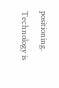positioning. Technology is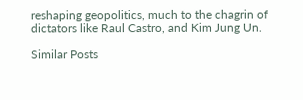reshaping geopolitics, much to the chagrin of dictators like Raul Castro, and Kim Jung Un.

Similar Posts